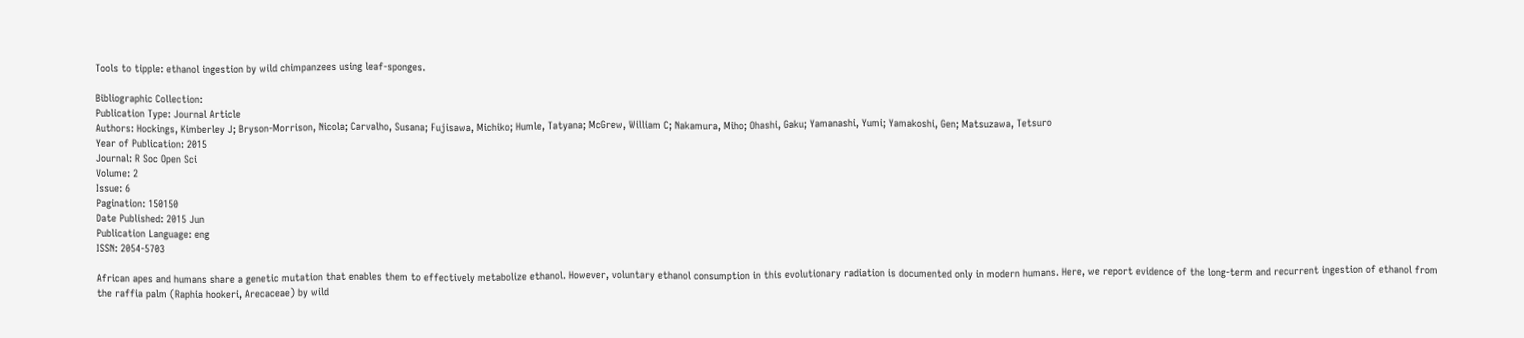Tools to tipple: ethanol ingestion by wild chimpanzees using leaf-sponges.

Bibliographic Collection:
Publication Type: Journal Article
Authors: Hockings, Kimberley J; Bryson-Morrison, Nicola; Carvalho, Susana; Fujisawa, Michiko; Humle, Tatyana; McGrew, William C; Nakamura, Miho; Ohashi, Gaku; Yamanashi, Yumi; Yamakoshi, Gen; Matsuzawa, Tetsuro
Year of Publication: 2015
Journal: R Soc Open Sci
Volume: 2
Issue: 6
Pagination: 150150
Date Published: 2015 Jun
Publication Language: eng
ISSN: 2054-5703

African apes and humans share a genetic mutation that enables them to effectively metabolize ethanol. However, voluntary ethanol consumption in this evolutionary radiation is documented only in modern humans. Here, we report evidence of the long-term and recurrent ingestion of ethanol from the raffia palm (Raphia hookeri, Arecaceae) by wild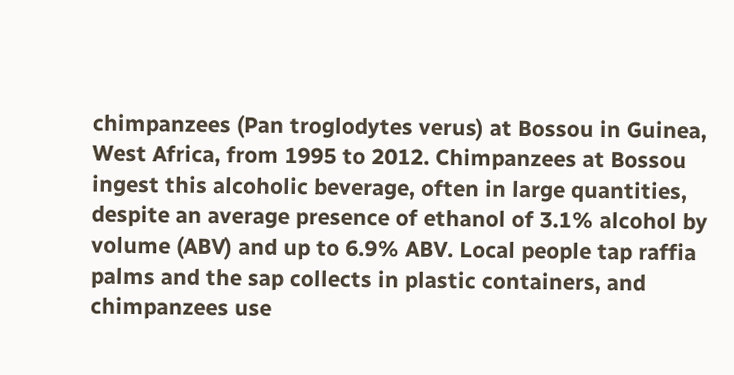chimpanzees (Pan troglodytes verus) at Bossou in Guinea, West Africa, from 1995 to 2012. Chimpanzees at Bossou ingest this alcoholic beverage, often in large quantities, despite an average presence of ethanol of 3.1% alcohol by volume (ABV) and up to 6.9% ABV. Local people tap raffia palms and the sap collects in plastic containers, and chimpanzees use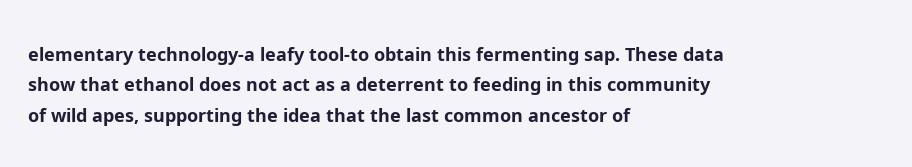elementary technology-a leafy tool-to obtain this fermenting sap. These data show that ethanol does not act as a deterrent to feeding in this community of wild apes, supporting the idea that the last common ancestor of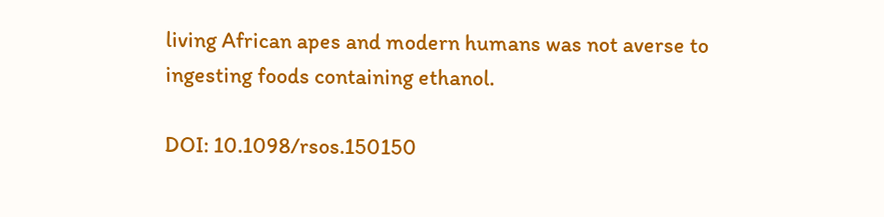living African apes and modern humans was not averse to ingesting foods containing ethanol.

DOI: 10.1098/rsos.150150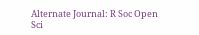Alternate Journal: R Soc Open Sci